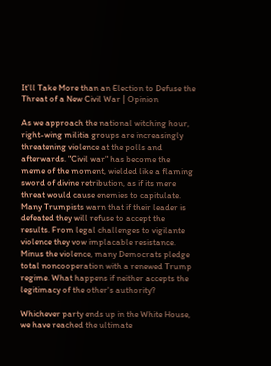It'll Take More than an Election to Defuse the Threat of a New Civil War | Opinion

As we approach the national witching hour, right-wing militia groups are increasingly threatening violence at the polls and afterwards. "Civil war" has become the meme of the moment, wielded like a flaming sword of divine retribution, as if its mere threat would cause enemies to capitulate. Many Trumpists warn that if their leader is defeated they will refuse to accept the results. From legal challenges to vigilante violence they vow implacable resistance. Minus the violence, many Democrats pledge total noncooperation with a renewed Trump regime. What happens if neither accepts the legitimacy of the other's authority?

Whichever party ends up in the White House, we have reached the ultimate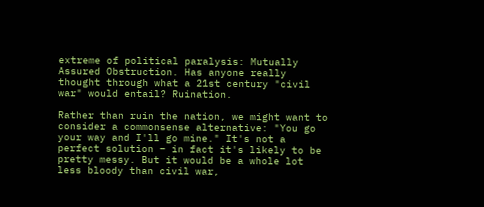extreme of political paralysis: Mutually Assured Obstruction. Has anyone really thought through what a 21st century "civil war" would entail? Ruination.

Rather than ruin the nation, we might want to consider a commonsense alternative: "You go your way and I'll go mine." It's not a perfect solution – in fact it's likely to be pretty messy. But it would be a whole lot less bloody than civil war,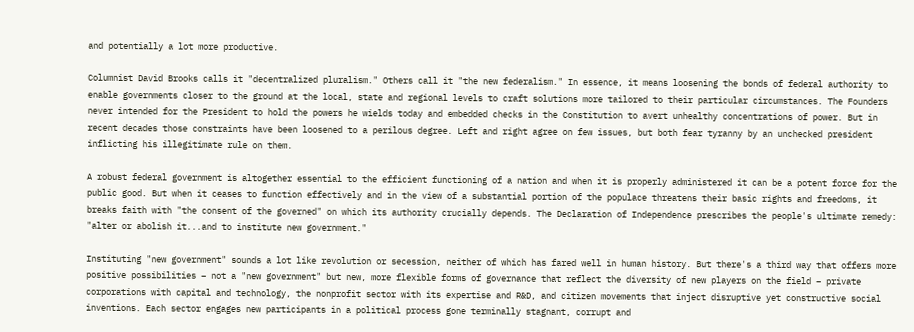and potentially a lot more productive.

Columnist David Brooks calls it "decentralized pluralism." Others call it "the new federalism." In essence, it means loosening the bonds of federal authority to enable governments closer to the ground at the local, state and regional levels to craft solutions more tailored to their particular circumstances. The Founders never intended for the President to hold the powers he wields today and embedded checks in the Constitution to avert unhealthy concentrations of power. But in recent decades those constraints have been loosened to a perilous degree. Left and right agree on few issues, but both fear tyranny by an unchecked president inflicting his illegitimate rule on them.

A robust federal government is altogether essential to the efficient functioning of a nation and when it is properly administered it can be a potent force for the public good. But when it ceases to function effectively and in the view of a substantial portion of the populace threatens their basic rights and freedoms, it breaks faith with "the consent of the governed" on which its authority crucially depends. The Declaration of Independence prescribes the people's ultimate remedy: "alter or abolish it...and to institute new government."

Instituting "new government" sounds a lot like revolution or secession, neither of which has fared well in human history. But there's a third way that offers more positive possibilities – not a "new government" but new, more flexible forms of governance that reflect the diversity of new players on the field – private corporations with capital and technology, the nonprofit sector with its expertise and R&D, and citizen movements that inject disruptive yet constructive social inventions. Each sector engages new participants in a political process gone terminally stagnant, corrupt and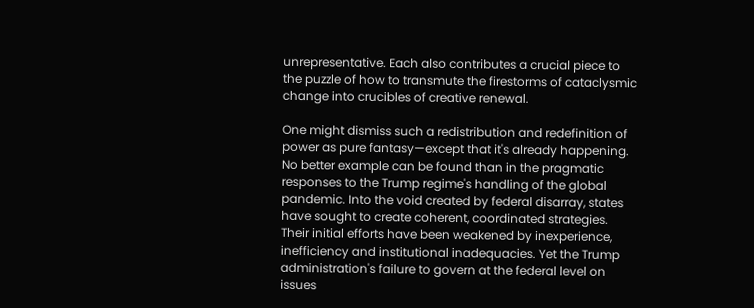unrepresentative. Each also contributes a crucial piece to the puzzle of how to transmute the firestorms of cataclysmic change into crucibles of creative renewal.

One might dismiss such a redistribution and redefinition of power as pure fantasy—except that it's already happening. No better example can be found than in the pragmatic responses to the Trump regime's handling of the global pandemic. Into the void created by federal disarray, states have sought to create coherent, coordinated strategies. Their initial efforts have been weakened by inexperience, inefficiency and institutional inadequacies. Yet the Trump administration's failure to govern at the federal level on issues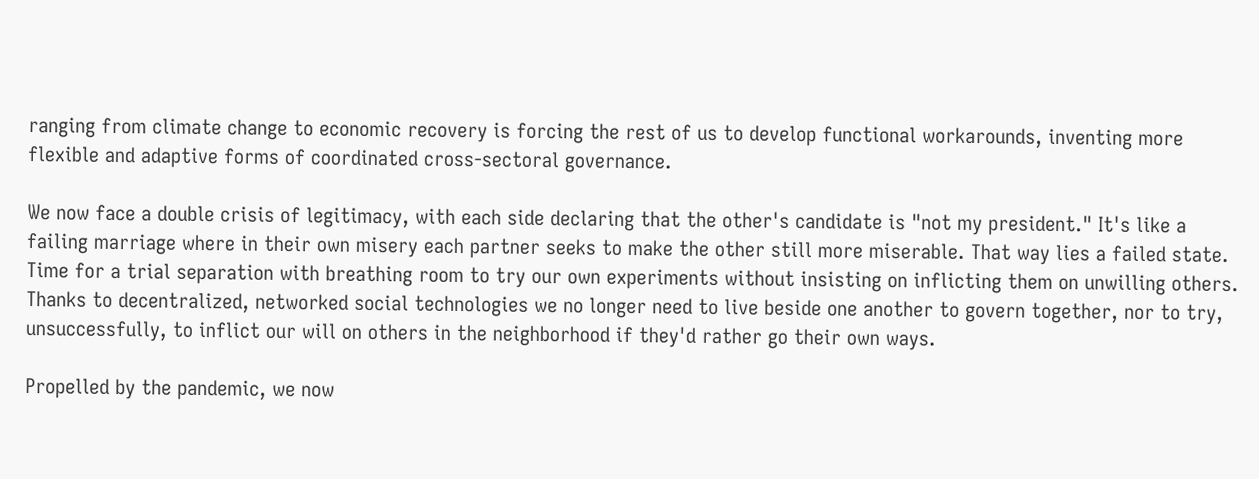ranging from climate change to economic recovery is forcing the rest of us to develop functional workarounds, inventing more flexible and adaptive forms of coordinated cross-sectoral governance.

We now face a double crisis of legitimacy, with each side declaring that the other's candidate is "not my president." It's like a failing marriage where in their own misery each partner seeks to make the other still more miserable. That way lies a failed state. Time for a trial separation with breathing room to try our own experiments without insisting on inflicting them on unwilling others. Thanks to decentralized, networked social technologies we no longer need to live beside one another to govern together, nor to try, unsuccessfully, to inflict our will on others in the neighborhood if they'd rather go their own ways.

Propelled by the pandemic, we now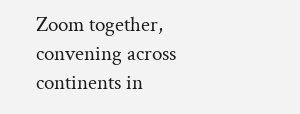Zoom together, convening across continents in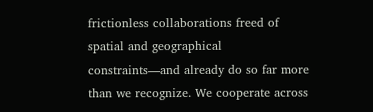frictionless collaborations freed of spatial and geographical constraints—and already do so far more than we recognize. We cooperate across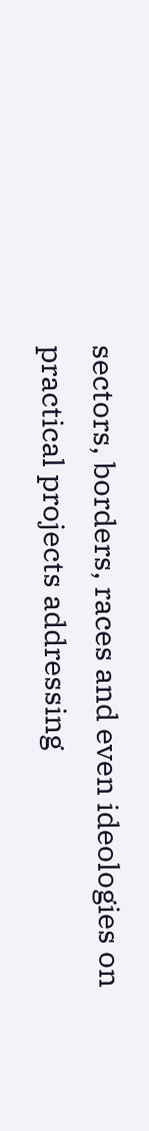sectors, borders, races and even ideologies on practical projects addressing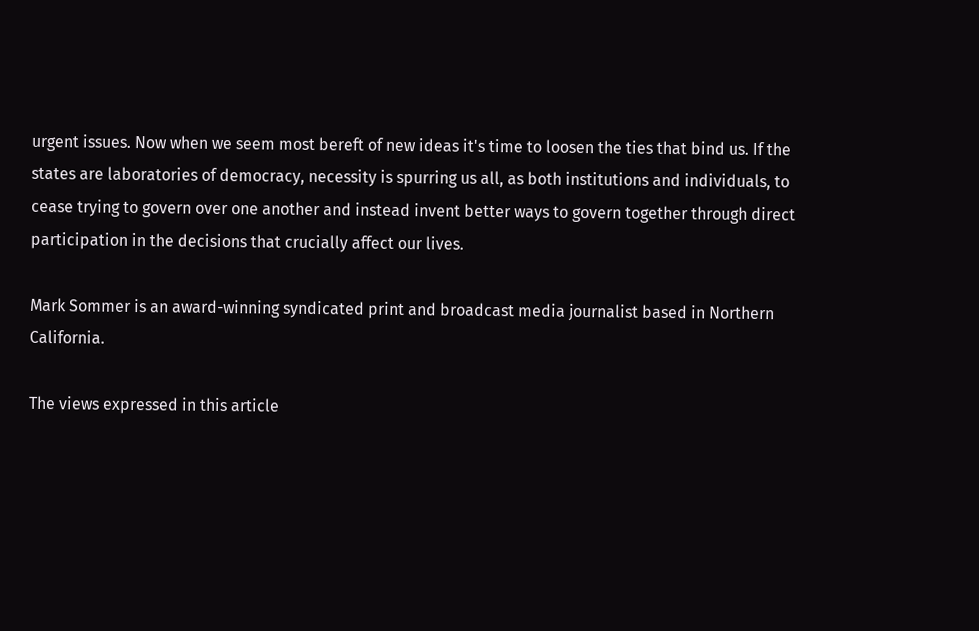urgent issues. Now when we seem most bereft of new ideas it's time to loosen the ties that bind us. If the states are laboratories of democracy, necessity is spurring us all, as both institutions and individuals, to cease trying to govern over one another and instead invent better ways to govern together through direct participation in the decisions that crucially affect our lives.

Mark Sommer is an award-winning syndicated print and broadcast media journalist based in Northern California.

The views expressed in this article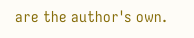are the author's own.